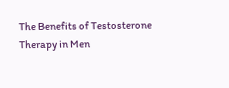The Benefits of Testosterone Therapy in Men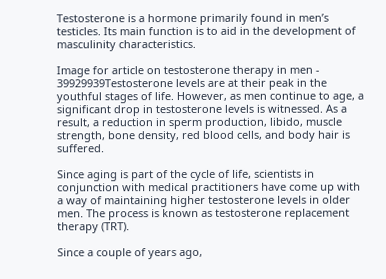Testosterone is a hormone primarily found in men’s testicles. Its main function is to aid in the development of masculinity characteristics.

Image for article on testosterone therapy in men - 39929939Testosterone levels are at their peak in the youthful stages of life. However, as men continue to age, a significant drop in testosterone levels is witnessed. As a result, a reduction in sperm production, libido, muscle strength, bone density, red blood cells, and body hair is suffered.

Since aging is part of the cycle of life, scientists in conjunction with medical practitioners have come up with a way of maintaining higher testosterone levels in older men. The process is known as testosterone replacement therapy (TRT).

Since a couple of years ago,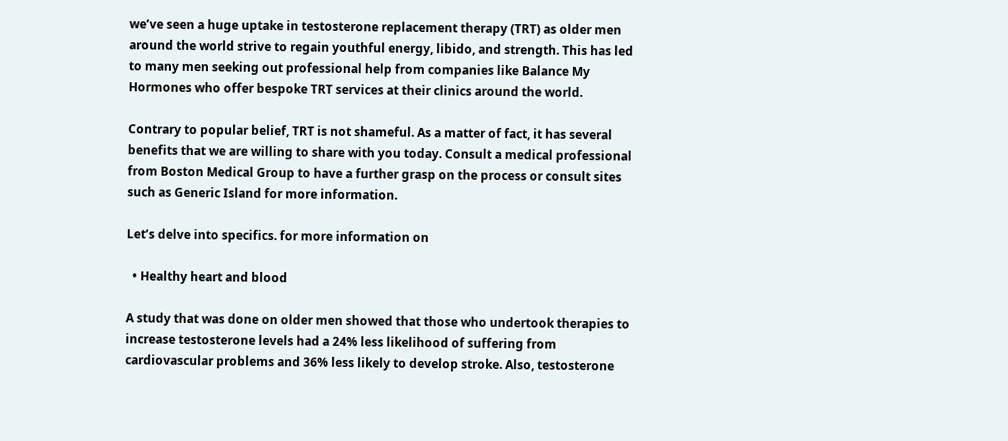we’ve seen a huge uptake in testosterone replacement therapy (TRT) as older men around the world strive to regain youthful energy, libido, and strength. This has led to many men seeking out professional help from companies like Balance My Hormones who offer bespoke TRT services at their clinics around the world.

Contrary to popular belief, TRT is not shameful. As a matter of fact, it has several benefits that we are willing to share with you today. Consult a medical professional from Boston Medical Group to have a further grasp on the process or consult sites such as Generic Island for more information.

Let’s delve into specifics. for more information on

  • Healthy heart and blood

A study that was done on older men showed that those who undertook therapies to increase testosterone levels had a 24% less likelihood of suffering from cardiovascular problems and 36% less likely to develop stroke. Also, testosterone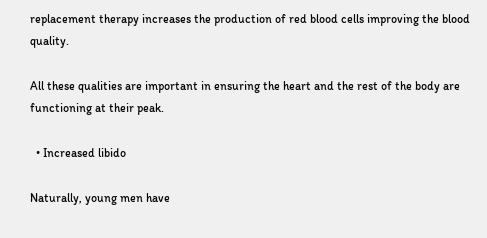replacement therapy increases the production of red blood cells improving the blood quality.

All these qualities are important in ensuring the heart and the rest of the body are functioning at their peak.

  • Increased libido

Naturally, young men have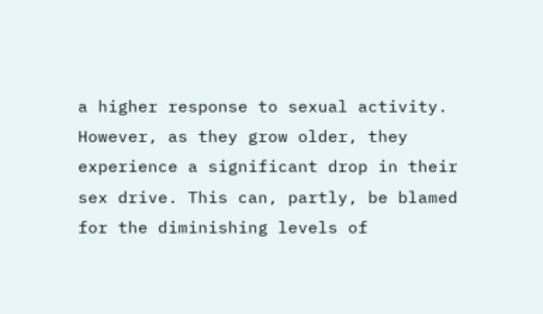a higher response to sexual activity. However, as they grow older, they experience a significant drop in their sex drive. This can, partly, be blamed for the diminishing levels of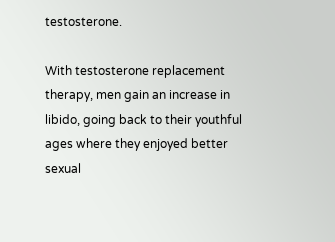testosterone.

With testosterone replacement therapy, men gain an increase in libido, going back to their youthful ages where they enjoyed better sexual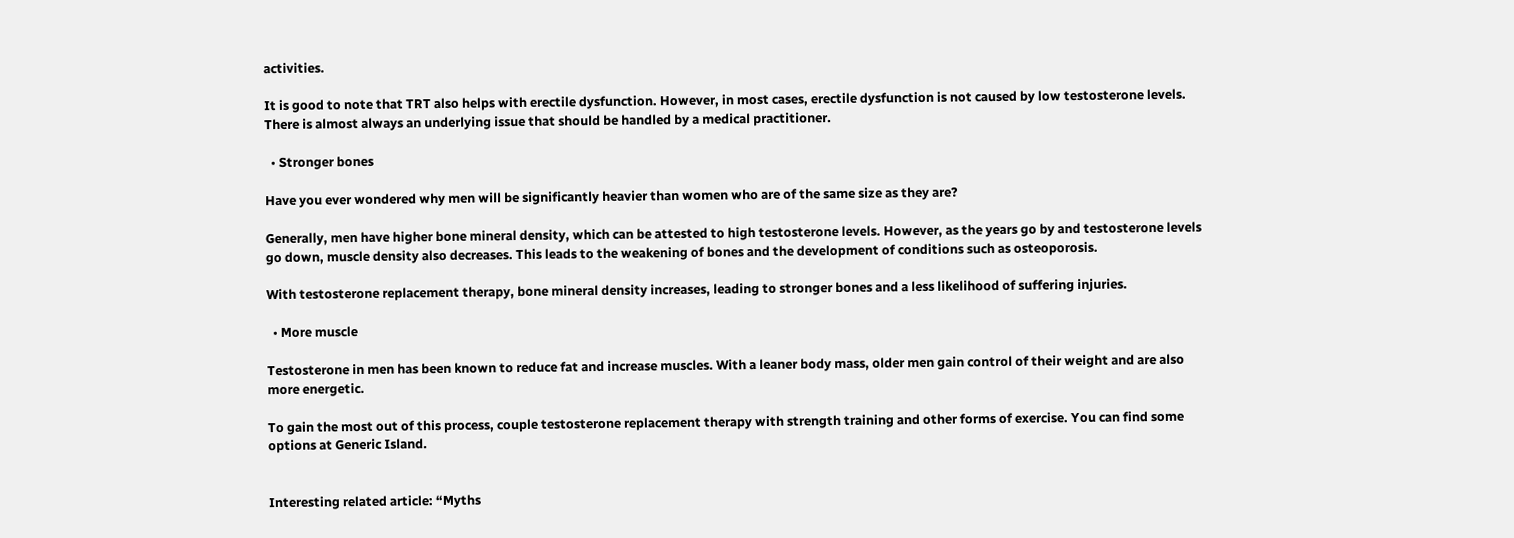activities.

It is good to note that TRT also helps with erectile dysfunction. However, in most cases, erectile dysfunction is not caused by low testosterone levels. There is almost always an underlying issue that should be handled by a medical practitioner.

  • Stronger bones

Have you ever wondered why men will be significantly heavier than women who are of the same size as they are?

Generally, men have higher bone mineral density, which can be attested to high testosterone levels. However, as the years go by and testosterone levels go down, muscle density also decreases. This leads to the weakening of bones and the development of conditions such as osteoporosis.

With testosterone replacement therapy, bone mineral density increases, leading to stronger bones and a less likelihood of suffering injuries.

  • More muscle

Testosterone in men has been known to reduce fat and increase muscles. With a leaner body mass, older men gain control of their weight and are also more energetic.

To gain the most out of this process, couple testosterone replacement therapy with strength training and other forms of exercise. You can find some options at Generic Island.


Interesting related article: “Myths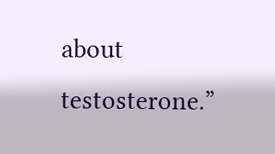about testosterone.”